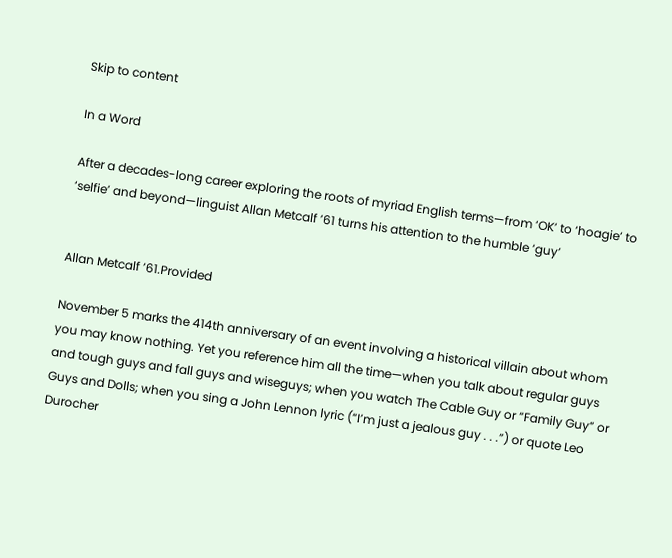Skip to content

In a Word

After a decades-long career exploring the roots of myriad English terms—from ‘OK’ to ‘hoagie’ to ‘selfie’ and beyond—linguist Allan Metcalf ’61 turns his attention to the humble ‘guy’


Allan Metcalf ’61.Provided

November 5 marks the 414th anniversary of an event involving a historical villain about whom you may know nothing. Yet you reference him all the time—when you talk about regular guys and tough guys and fall guys and wiseguys; when you watch The Cable Guy or “Family Guy” or Guys and Dolls; when you sing a John Lennon lyric (“I’m just a jealous guy . . .”) or quote Leo Durocher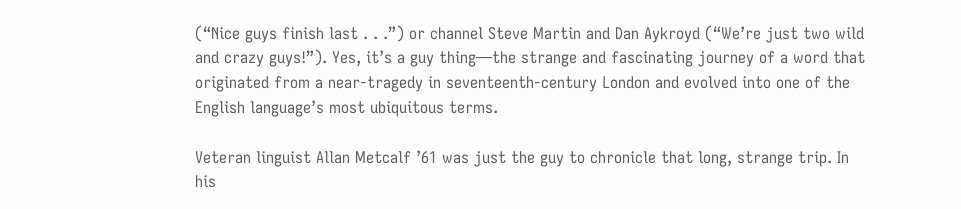(“Nice guys finish last . . .”) or channel Steve Martin and Dan Aykroyd (“We’re just two wild and crazy guys!”). Yes, it’s a guy thing—the strange and fascinating journey of a word that originated from a near-tragedy in seventeenth-century London and evolved into one of the English language’s most ubiquitous terms.

Veteran linguist Allan Metcalf ’61 was just the guy to chronicle that long, strange trip. In his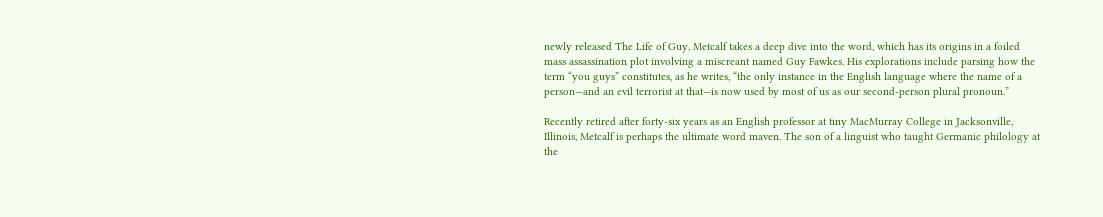newly released The Life of Guy, Metcalf takes a deep dive into the word, which has its origins in a foiled mass assassination plot involving a miscreant named Guy Fawkes. His explorations include parsing how the term “you guys” constitutes, as he writes, “the only instance in the English language where the name of a person—and an evil terrorist at that—is now used by most of us as our second-person plural pronoun.”

Recently retired after forty-six years as an English professor at tiny MacMurray College in Jacksonville, Illinois, Metcalf is perhaps the ultimate word maven. The son of a linguist who taught Germanic philology at the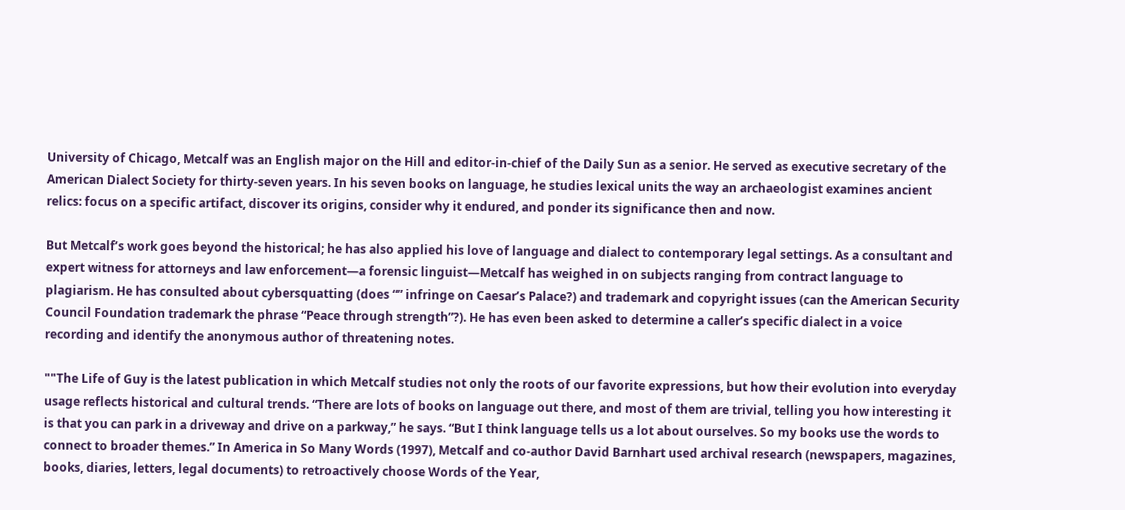University of Chicago, Metcalf was an English major on the Hill and editor-in-chief of the Daily Sun as a senior. He served as executive secretary of the American Dialect Society for thirty-seven years. In his seven books on language, he studies lexical units the way an archaeologist examines ancient relics: focus on a specific artifact, discover its origins, consider why it endured, and ponder its significance then and now.

But Metcalf’s work goes beyond the historical; he has also applied his love of language and dialect to contemporary legal settings. As a consultant and expert witness for attorneys and law enforcement—a forensic linguist—Metcalf has weighed in on subjects ranging from contract language to plagiarism. He has consulted about cybersquatting (does “” infringe on Caesar’s Palace?) and trademark and copyright issues (can the American Security Council Foundation trademark the phrase “Peace through strength”?). He has even been asked to determine a caller’s specific dialect in a voice recording and identify the anonymous author of threatening notes.

""The Life of Guy is the latest publication in which Metcalf studies not only the roots of our favorite expressions, but how their evolution into everyday usage reflects historical and cultural trends. “There are lots of books on language out there, and most of them are trivial, telling you how interesting it is that you can park in a driveway and drive on a parkway,” he says. “But I think language tells us a lot about ourselves. So my books use the words to connect to broader themes.” In America in So Many Words (1997), Metcalf and co-author David Barnhart used archival research (newspapers, magazines, books, diaries, letters, legal documents) to retroactively choose Words of the Year,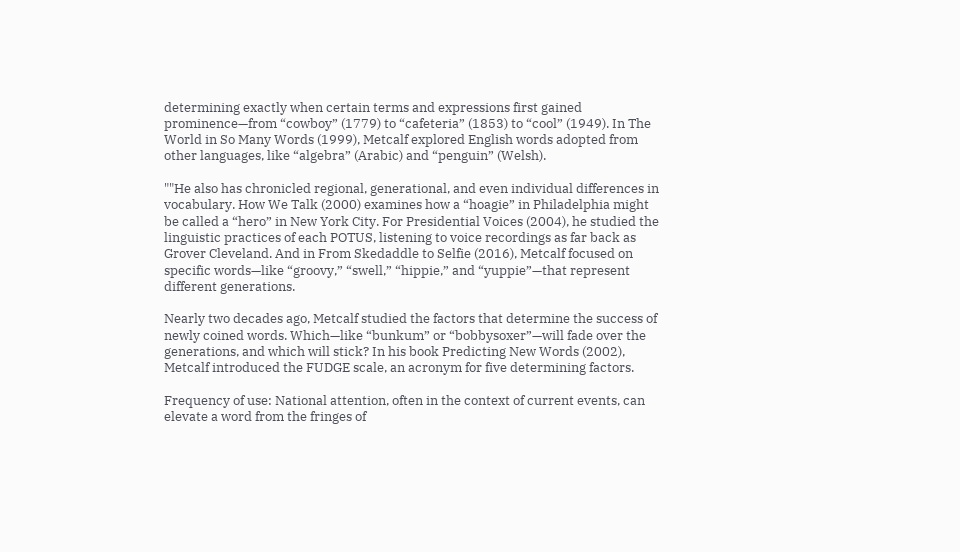determining exactly when certain terms and expressions first gained prominence—from “cowboy” (1779) to “cafeteria” (1853) to “cool” (1949). In The World in So Many Words (1999), Metcalf explored English words adopted from other languages, like “algebra” (Arabic) and “penguin” (Welsh).

""He also has chronicled regional, generational, and even individual differences in vocabulary. How We Talk (2000) examines how a “hoagie” in Philadelphia might be called a “hero” in New York City. For Presidential Voices (2004), he studied the linguistic practices of each POTUS, listening to voice recordings as far back as Grover Cleveland. And in From Skedaddle to Selfie (2016), Metcalf focused on specific words—like “groovy,” “swell,” “hippie,” and “yuppie”—that represent different generations.

Nearly two decades ago, Metcalf studied the factors that determine the success of newly coined words. Which—like “bunkum” or “bobbysoxer”—will fade over the generations, and which will stick? In his book Predicting New Words (2002), Metcalf introduced the FUDGE scale, an acronym for five determining factors.

Frequency of use: National attention, often in the context of current events, can elevate a word from the fringes of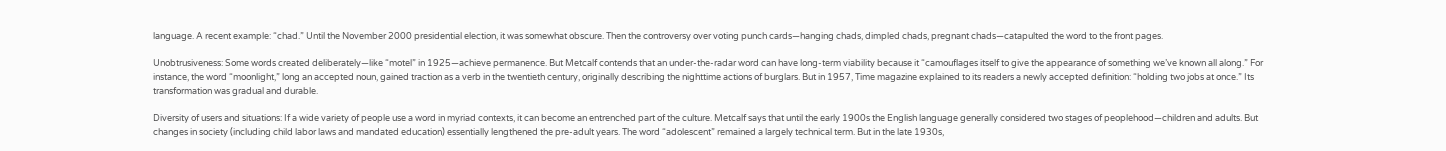language. A recent example: “chad.” Until the November 2000 presidential election, it was somewhat obscure. Then the controversy over voting punch cards—hanging chads, dimpled chads, pregnant chads—catapulted the word to the front pages.

Unobtrusiveness: Some words created deliberately—like “motel” in 1925—achieve permanence. But Metcalf contends that an under-the-radar word can have long-term viability because it “camouflages itself to give the appearance of something we’ve known all along.” For instance, the word “moonlight,” long an accepted noun, gained traction as a verb in the twentieth century, originally describing the nighttime actions of burglars. But in 1957, Time magazine explained to its readers a newly accepted definition: “holding two jobs at once.” Its transformation was gradual and durable.

Diversity of users and situations: If a wide variety of people use a word in myriad contexts, it can become an entrenched part of the culture. Metcalf says that until the early 1900s the English language generally considered two stages of peoplehood—children and adults. But changes in society (including child labor laws and mandated education) essentially lengthened the pre-adult years. The word “adolescent” remained a largely technical term. But in the late 1930s,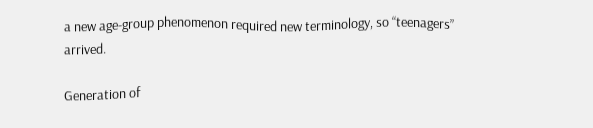a new age-group phenomenon required new terminology, so “teenagers” arrived.

Generation of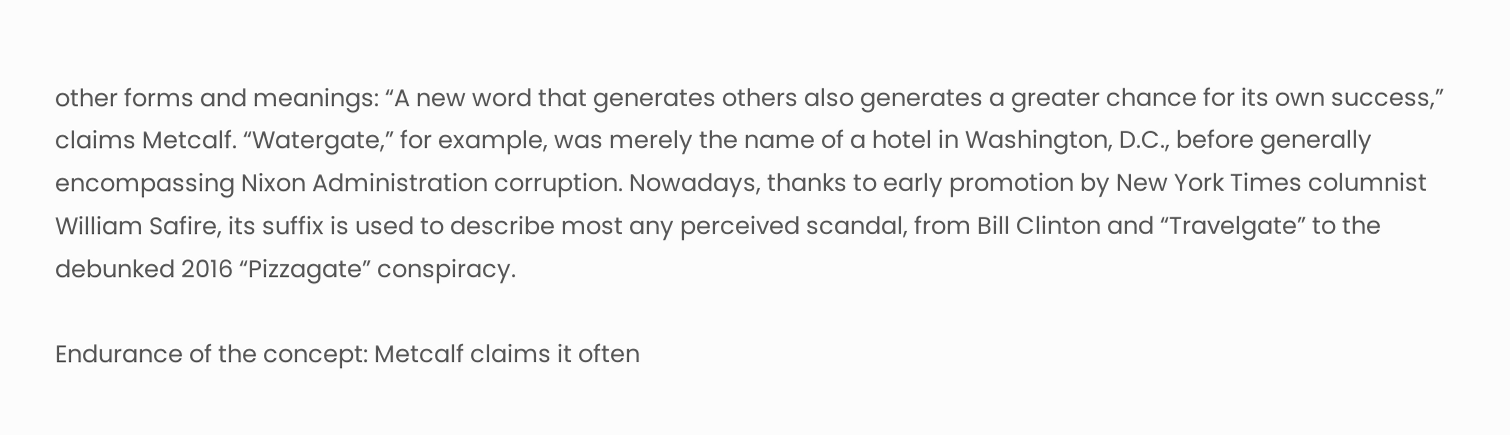other forms and meanings: “A new word that generates others also generates a greater chance for its own success,” claims Metcalf. “Watergate,” for example, was merely the name of a hotel in Washington, D.C., before generally encompassing Nixon Administration corruption. Nowadays, thanks to early promotion by New York Times columnist William Safire, its suffix is used to describe most any perceived scandal, from Bill Clinton and “Travelgate” to the debunked 2016 “Pizzagate” conspiracy.

Endurance of the concept: Metcalf claims it often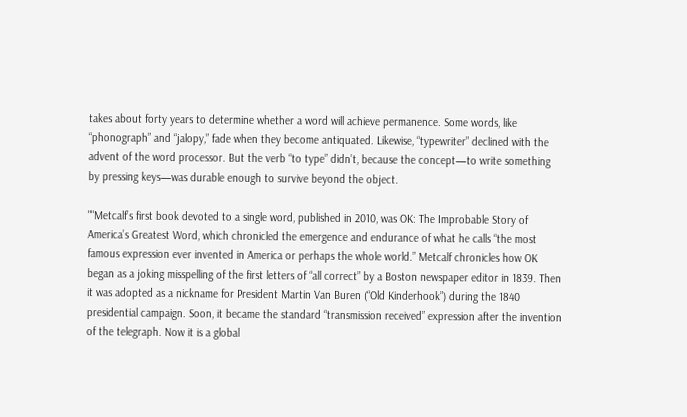takes about forty years to determine whether a word will achieve permanence. Some words, like “phonograph” and “jalopy,” fade when they become antiquated. Likewise, “typewriter” declined with the advent of the word processor. But the verb “to type” didn’t, because the concept—to write something by pressing keys—was durable enough to survive beyond the object.

""Metcalf’s first book devoted to a single word, published in 2010, was OK: The Improbable Story of America’s Greatest Word, which chronicled the emergence and endurance of what he calls “the most famous expression ever invented in America or perhaps the whole world.” Metcalf chronicles how OK began as a joking misspelling of the first letters of “all correct” by a Boston newspaper editor in 1839. Then it was adopted as a nickname for President Martin Van Buren (“Old Kinderhook”) during the 1840 presidential campaign. Soon, it became the standard “transmission received” expression after the invention of the telegraph. Now it is a global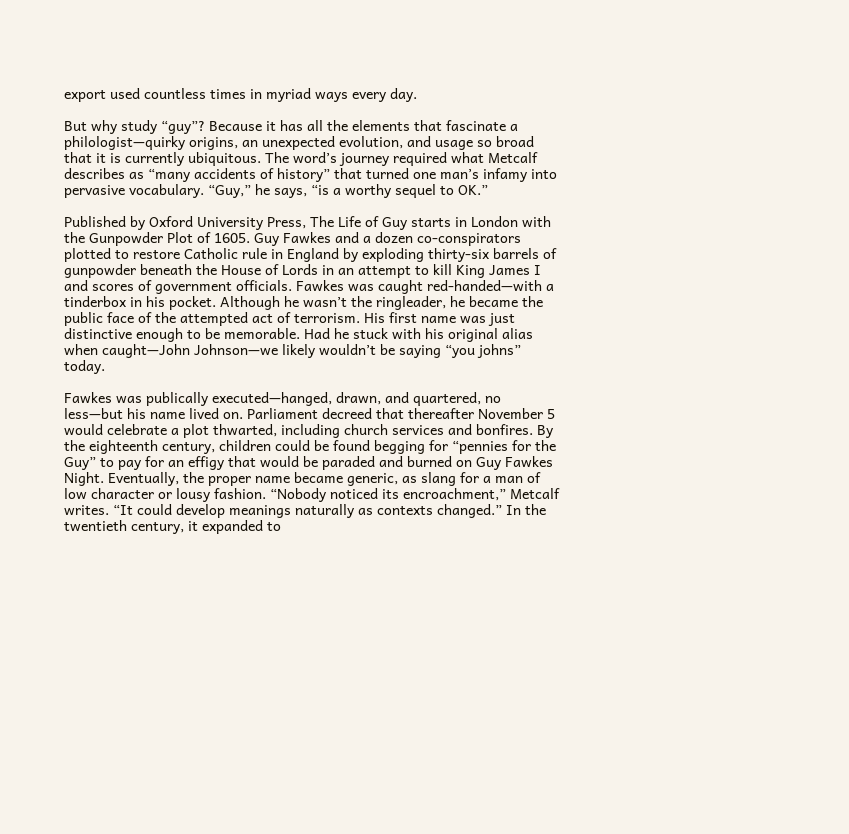export used countless times in myriad ways every day.

But why study “guy”? Because it has all the elements that fascinate a philologist—quirky origins, an unexpected evolution, and usage so broad that it is currently ubiquitous. The word’s journey required what Metcalf describes as “many accidents of history” that turned one man’s infamy into pervasive vocabulary. “Guy,” he says, “is a worthy sequel to OK.”

Published by Oxford University Press, The Life of Guy starts in London with the Gunpowder Plot of 1605. Guy Fawkes and a dozen co-conspirators plotted to restore Catholic rule in England by exploding thirty-six barrels of gunpowder beneath the House of Lords in an attempt to kill King James I and scores of government officials. Fawkes was caught red-handed—with a tinderbox in his pocket. Although he wasn’t the ringleader, he became the public face of the attempted act of terrorism. His first name was just distinctive enough to be memorable. Had he stuck with his original alias when caught—John Johnson—we likely wouldn’t be saying “you johns” today.

Fawkes was publically executed—hanged, drawn, and quartered, no less—but his name lived on. Parliament decreed that thereafter November 5 would celebrate a plot thwarted, including church services and bonfires. By the eighteenth century, children could be found begging for “pennies for the Guy” to pay for an effigy that would be paraded and burned on Guy Fawkes Night. Eventually, the proper name became generic, as slang for a man of low character or lousy fashion. “Nobody noticed its encroachment,” Metcalf writes. “It could develop meanings naturally as contexts changed.” In the twentieth century, it expanded to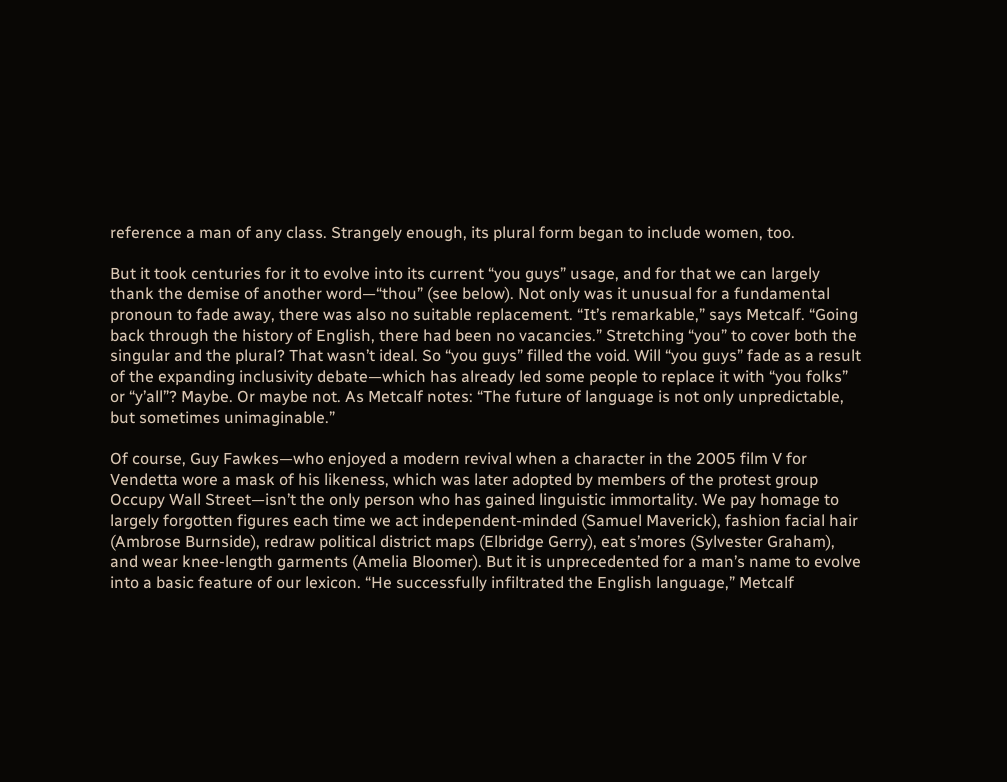reference a man of any class. Strangely enough, its plural form began to include women, too.

But it took centuries for it to evolve into its current “you guys” usage, and for that we can largely thank the demise of another word—“thou” (see below). Not only was it unusual for a fundamental pronoun to fade away, there was also no suitable replacement. “It’s remarkable,” says Metcalf. “Going back through the history of English, there had been no vacancies.” Stretching “you” to cover both the singular and the plural? That wasn’t ideal. So “you guys” filled the void. Will “you guys” fade as a result of the expanding inclusivity debate—which has already led some people to replace it with “you folks” or “y’all”? Maybe. Or maybe not. As Metcalf notes: “The future of language is not only unpredictable, but sometimes unimaginable.”

Of course, Guy Fawkes—who enjoyed a modern revival when a character in the 2005 film V for Vendetta wore a mask of his likeness, which was later adopted by members of the protest group Occupy Wall Street—isn’t the only person who has gained linguistic immortality. We pay homage to largely forgotten figures each time we act independent-minded (Samuel Maverick), fashion facial hair (Ambrose Burnside), redraw political district maps (Elbridge Gerry), eat s’mores (Sylvester Graham), and wear knee-length garments (Amelia Bloomer). But it is unprecedented for a man’s name to evolve into a basic feature of our lexicon. “He successfully infiltrated the English language,” Metcalf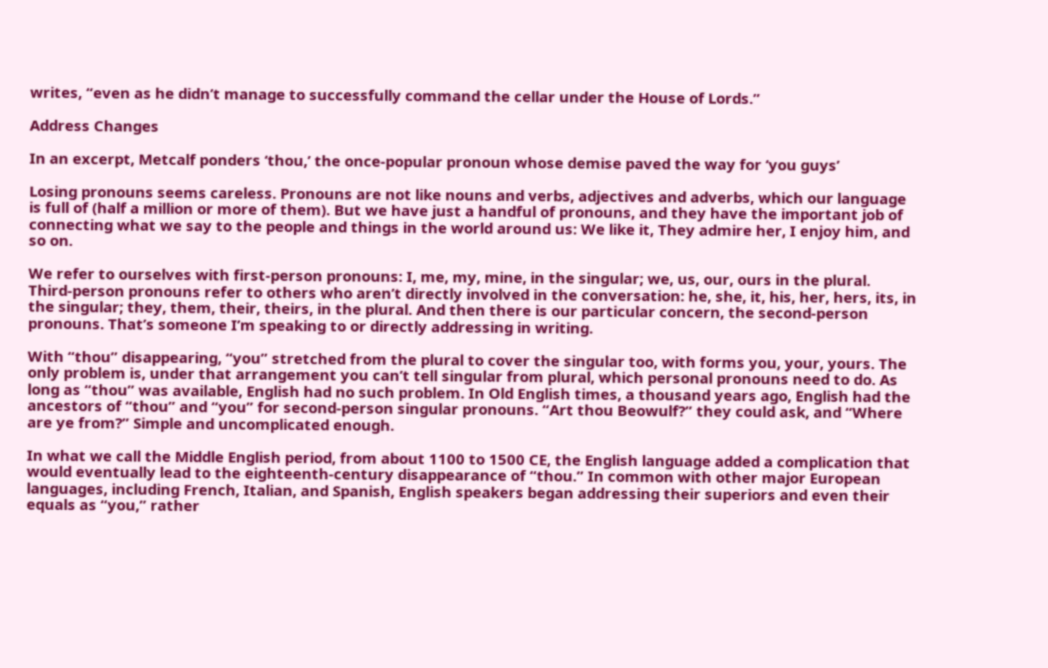writes, “even as he didn’t manage to successfully command the cellar under the House of Lords.”

Address Changes

In an excerpt, Metcalf ponders ‘thou,’ the once-popular pronoun whose demise paved the way for ‘you guys’

Losing pronouns seems careless. Pronouns are not like nouns and verbs, adjectives and adverbs, which our language is full of (half a million or more of them). But we have just a handful of pronouns, and they have the important job of connecting what we say to the people and things in the world around us: We like it, They admire her, I enjoy him, and so on.

We refer to ourselves with first-person pronouns: I, me, my, mine, in the singular; we, us, our, ours in the plural. Third-person pronouns refer to others who aren’t directly involved in the conversation: he, she, it, his, her, hers, its, in the singular; they, them, their, theirs, in the plural. And then there is our particular concern, the second-person pronouns. That’s someone I’m speaking to or directly addressing in writing.

With “thou” disappearing, “you” stretched from the plural to cover the singular too, with forms you, your, yours. The only problem is, under that arrangement you can’t tell singular from plural, which personal pronouns need to do. As long as “thou” was available, English had no such problem. In Old English times, a thousand years ago, English had the ancestors of “thou” and “you” for second-person singular pronouns. “Art thou Beowulf?” they could ask, and “Where are ye from?” Simple and uncomplicated enough.

In what we call the Middle English period, from about 1100 to 1500 CE, the English language added a complication that would eventually lead to the eighteenth-century disappearance of “thou.” In common with other major European languages, including French, Italian, and Spanish, English speakers began addressing their superiors and even their equals as “you,” rather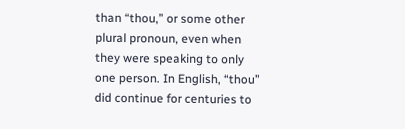than “thou,” or some other plural pronoun, even when they were speaking to only one person. In English, “thou” did continue for centuries to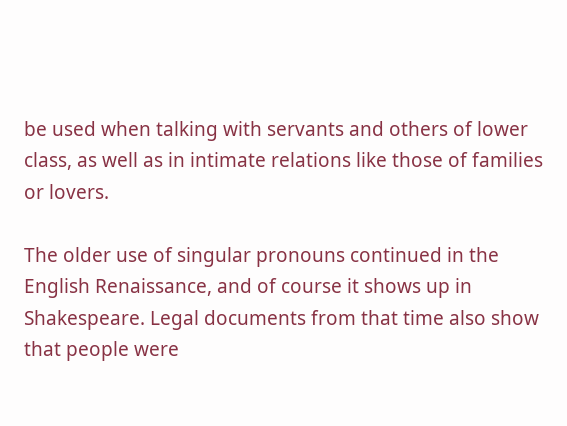be used when talking with servants and others of lower class, as well as in intimate relations like those of families or lovers.

The older use of singular pronouns continued in the English Renaissance, and of course it shows up in Shakespeare. Legal documents from that time also show that people were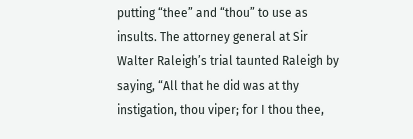putting “thee” and “thou” to use as insults. The attorney general at Sir Walter Raleigh’s trial taunted Raleigh by saying, “All that he did was at thy instigation, thou viper; for I thou thee,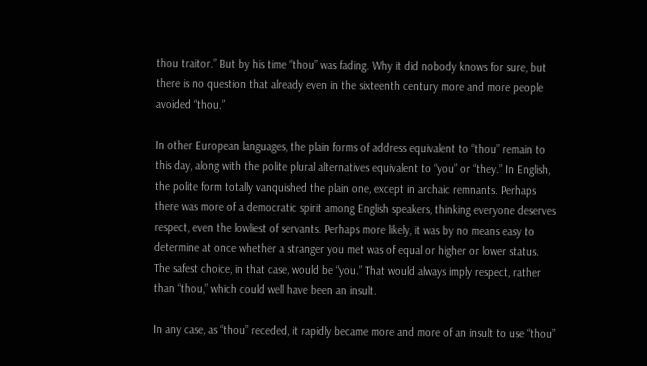thou traitor.” But by his time “thou” was fading. Why it did nobody knows for sure, but there is no question that already even in the sixteenth century more and more people avoided “thou.”

In other European languages, the plain forms of address equivalent to “thou” remain to this day, along with the polite plural alternatives equivalent to “you” or “they.” In English, the polite form totally vanquished the plain one, except in archaic remnants. Perhaps there was more of a democratic spirit among English speakers, thinking everyone deserves respect, even the lowliest of servants. Perhaps more likely, it was by no means easy to determine at once whether a stranger you met was of equal or higher or lower status. The safest choice, in that case, would be “you.” That would always imply respect, rather than “thou,” which could well have been an insult.

In any case, as “thou” receded, it rapidly became more and more of an insult to use “thou”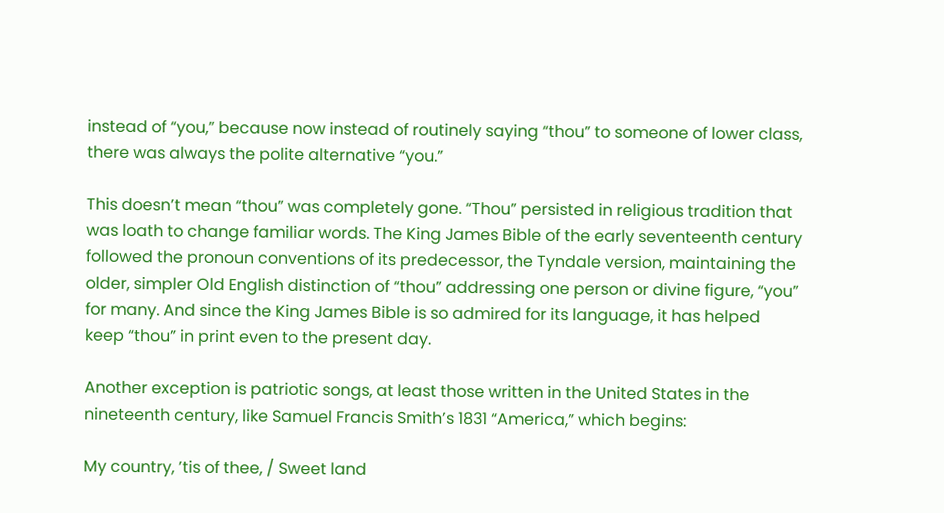instead of “you,” because now instead of routinely saying “thou” to someone of lower class, there was always the polite alternative “you.”

This doesn’t mean “thou” was completely gone. “Thou” persisted in religious tradition that was loath to change familiar words. The King James Bible of the early seventeenth century followed the pronoun conventions of its predecessor, the Tyndale version, maintaining the older, simpler Old English distinction of “thou” addressing one person or divine figure, “you” for many. And since the King James Bible is so admired for its language, it has helped keep “thou” in print even to the present day.

Another exception is patriotic songs, at least those written in the United States in the nineteenth century, like Samuel Francis Smith’s 1831 “America,” which begins:

My country, ’tis of thee, / Sweet land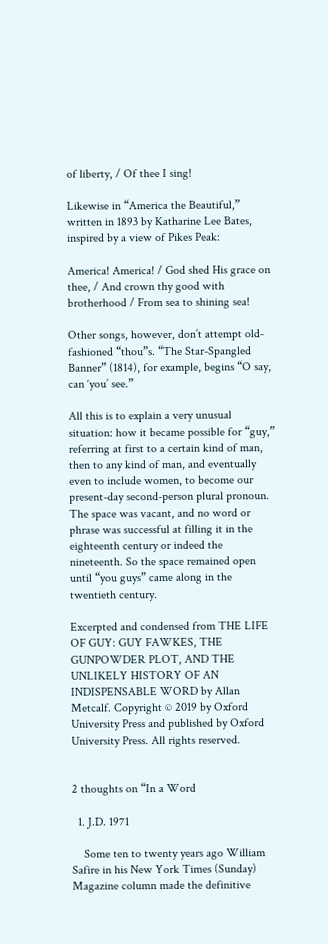of liberty, / Of thee I sing!

Likewise in “America the Beautiful,” written in 1893 by Katharine Lee Bates, inspired by a view of Pikes Peak:

America! America! / God shed His grace on thee, / And crown thy good with brotherhood / From sea to shining sea!

Other songs, however, don’t attempt old-fashioned “thou”s. “The Star-Spangled Banner” (1814), for example, begins “O say, can ‘you’ see.”

All this is to explain a very unusual situation: how it became possible for “guy,” referring at first to a certain kind of man, then to any kind of man, and eventually even to include women, to become our present-day second-person plural pronoun. The space was vacant, and no word or phrase was successful at filling it in the eighteenth century or indeed the nineteenth. So the space remained open until “you guys” came along in the twentieth century.

Excerpted and condensed from THE LIFE OF GUY: GUY FAWKES, THE GUNPOWDER PLOT, AND THE UNLIKELY HISTORY OF AN INDISPENSABLE WORD by Allan Metcalf. Copyright © 2019 by Oxford University Press and published by Oxford University Press. All rights reserved.


2 thoughts on “In a Word

  1. J.D. 1971

    Some ten to twenty years ago William Safire in his New York Times (Sunday) Magazine column made the definitive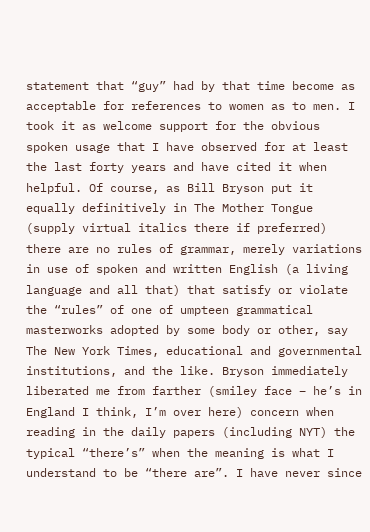statement that “guy” had by that time become as acceptable for references to women as to men. I took it as welcome support for the obvious spoken usage that I have observed for at least the last forty years and have cited it when helpful. Of course, as Bill Bryson put it equally definitively in The Mother Tongue (supply virtual italics there if preferred) there are no rules of grammar, merely variations in use of spoken and written English (a living language and all that) that satisfy or violate the “rules” of one of umpteen grammatical masterworks adopted by some body or other, say The New York Times, educational and governmental institutions, and the like. Bryson immediately liberated me from farther (smiley face – he’s in England I think, I’m over here) concern when reading in the daily papers (including NYT) the typical “there’s” when the meaning is what I understand to be “there are”. I have never since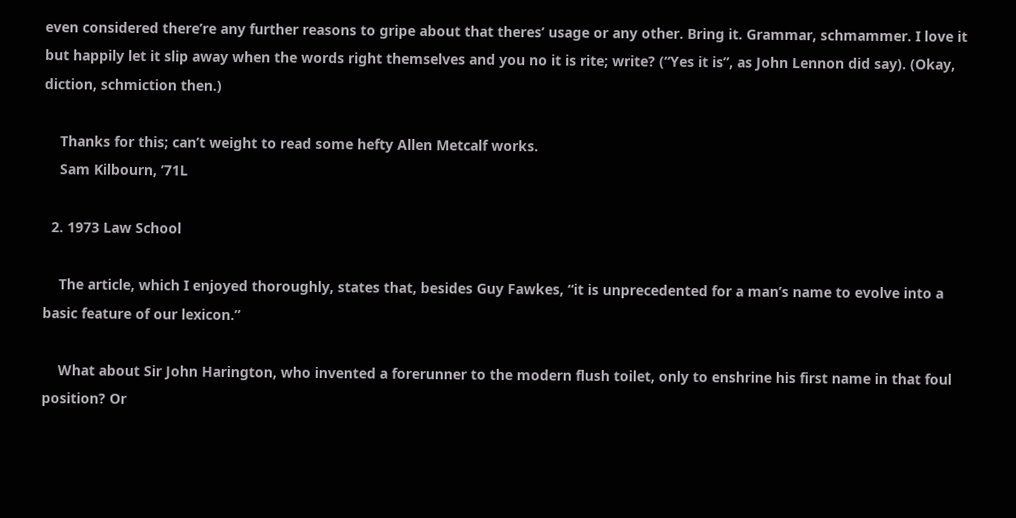even considered there’re any further reasons to gripe about that theres’ usage or any other. Bring it. Grammar, schmammer. I love it but happily let it slip away when the words right themselves and you no it is rite; write? (“Yes it is”, as John Lennon did say). (Okay, diction, schmiction then.)

    Thanks for this; can’t weight to read some hefty Allen Metcalf works.
    Sam Kilbourn, ’71L

  2. 1973 Law School

    The article, which I enjoyed thoroughly, states that, besides Guy Fawkes, “it is unprecedented for a man’s name to evolve into a basic feature of our lexicon.”

    What about Sir John Harington, who invented a forerunner to the modern flush toilet, only to enshrine his first name in that foul position? Or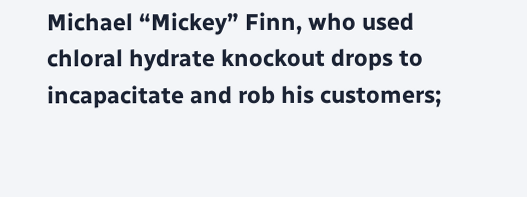Michael “Mickey” Finn, who used chloral hydrate knockout drops to incapacitate and rob his customers;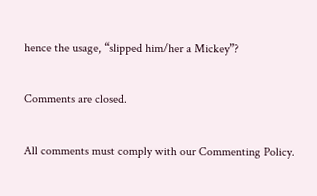hence the usage, “slipped him/her a Mickey”?

Comments are closed.

All comments must comply with our Commenting Policy.